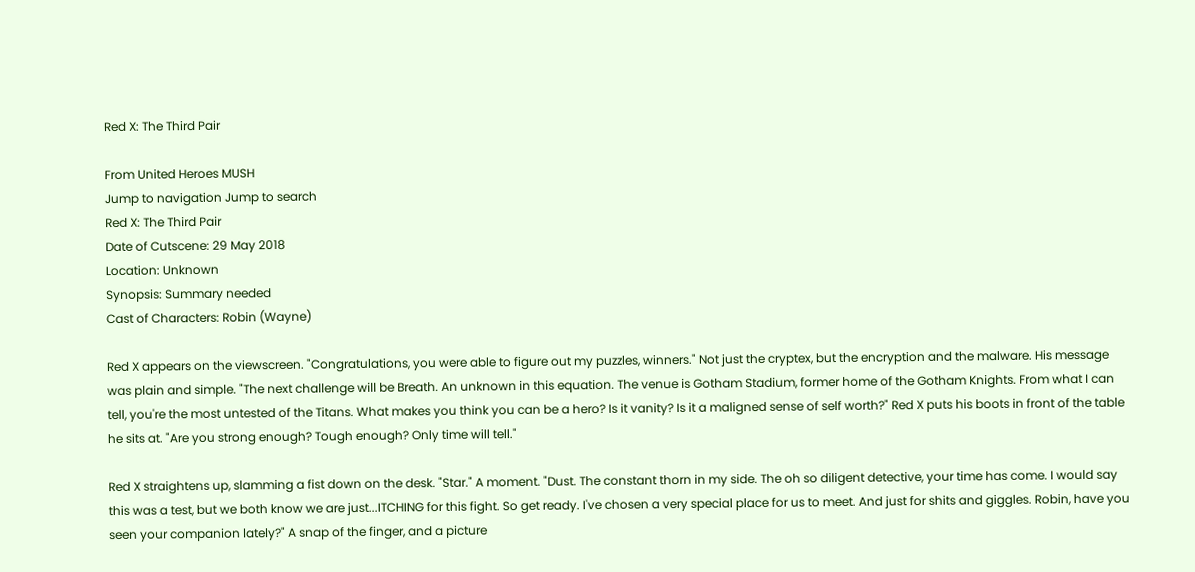Red X: The Third Pair

From United Heroes MUSH
Jump to navigation Jump to search
Red X: The Third Pair
Date of Cutscene: 29 May 2018
Location: Unknown
Synopsis: Summary needed
Cast of Characters: Robin (Wayne)

Red X appears on the viewscreen. "Congratulations, you were able to figure out my puzzles, winners." Not just the cryptex, but the encryption and the malware. His message was plain and simple. "The next challenge will be Breath. An unknown in this equation. The venue is Gotham Stadium, former home of the Gotham Knights. From what I can tell, you're the most untested of the Titans. What makes you think you can be a hero? Is it vanity? Is it a maligned sense of self worth?" Red X puts his boots in front of the table he sits at. "Are you strong enough? Tough enough? Only time will tell."

Red X straightens up, slamming a fist down on the desk. "Star." A moment. "Dust. The constant thorn in my side. The oh so diligent detective, your time has come. I would say this was a test, but we both know we are just...ITCHING for this fight. So get ready. I've chosen a very special place for us to meet. And just for shits and giggles. Robin, have you seen your companion lately?" A snap of the finger, and a picture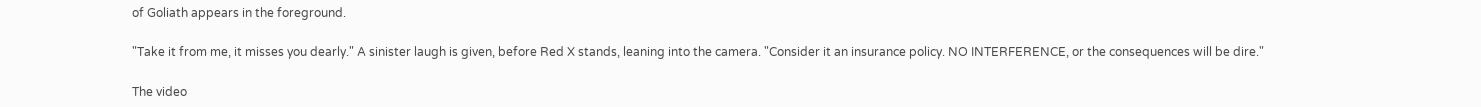of Goliath appears in the foreground.

"Take it from me, it misses you dearly." A sinister laugh is given, before Red X stands, leaning into the camera. "Consider it an insurance policy. NO INTERFERENCE, or the consequences will be dire."

The video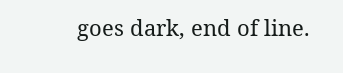goes dark, end of line.